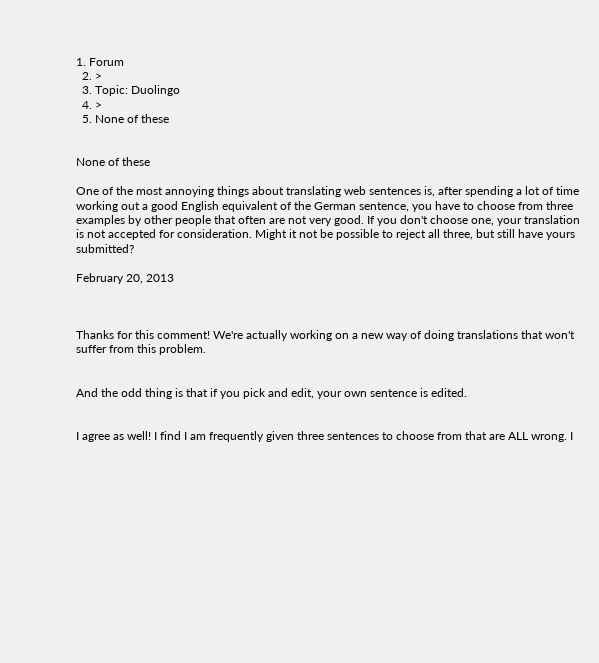1. Forum
  2. >
  3. Topic: Duolingo
  4. >
  5. None of these


None of these

One of the most annoying things about translating web sentences is, after spending a lot of time working out a good English equivalent of the German sentence, you have to choose from three examples by other people that often are not very good. If you don't choose one, your translation is not accepted for consideration. Might it not be possible to reject all three, but still have yours submitted?

February 20, 2013



Thanks for this comment! We're actually working on a new way of doing translations that won't suffer from this problem.


And the odd thing is that if you pick and edit, your own sentence is edited.


I agree as well! I find I am frequently given three sentences to choose from that are ALL wrong. I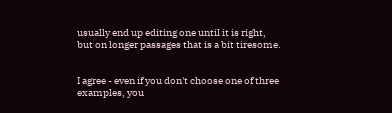usually end up editing one until it is right, but on longer passages that is a bit tiresome.


I agree - even if you don't choose one of three examples, you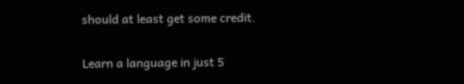should at least get some credit.

Learn a language in just 5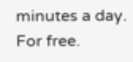minutes a day. For free.